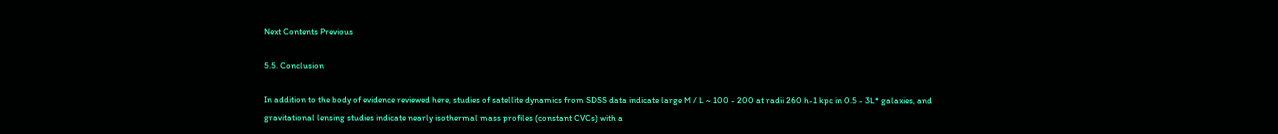Next Contents Previous

5.5. Conclusion

In addition to the body of evidence reviewed here, studies of satellite dynamics from SDSS data indicate large M / L ~ 100 - 200 at radii 260 h-1 kpc in 0.5 - 3L* galaxies, and gravitational lensing studies indicate nearly isothermal mass profiles (constant CVCs) with a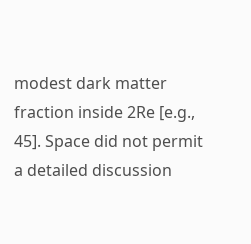modest dark matter fraction inside 2Re [e.g., 45]. Space did not permit a detailed discussion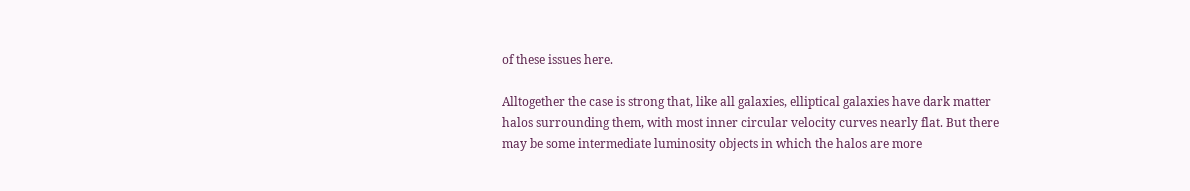of these issues here.

Alltogether the case is strong that, like all galaxies, elliptical galaxies have dark matter halos surrounding them, with most inner circular velocity curves nearly flat. But there may be some intermediate luminosity objects in which the halos are more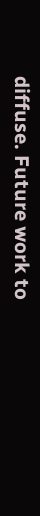diffuse. Future work to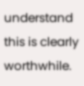understand this is clearly worthwhile.